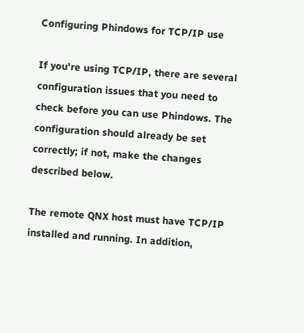Configuring Phindows for TCP/IP use

If you're using TCP/IP, there are several configuration issues that you need to check before you can use Phindows. The configuration should already be set correctly; if not, make the changes described below.

The remote QNX host must have TCP/IP installed and running. In addition,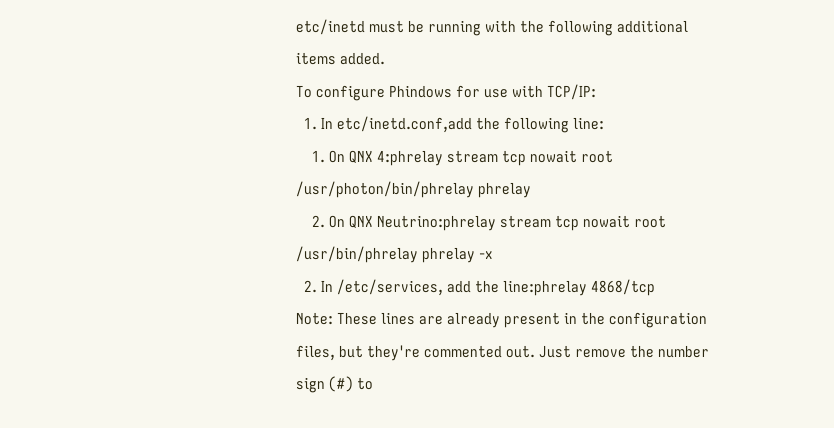etc/inetd must be running with the following additional items added.
To configure Phindows for use with TCP/IP:
  1. In etc/inetd.conf,add the following line:
    1. On QNX 4:phrelay stream tcp nowait root /usr/photon/bin/phrelay phrelay
    2. On QNX Neutrino:phrelay stream tcp nowait root /usr/bin/phrelay phrelay -x
  2. In /etc/services, add the line:phrelay 4868/tcp
Note: These lines are already present in the configuration files, but they're commented out. Just remove the number sign (#) to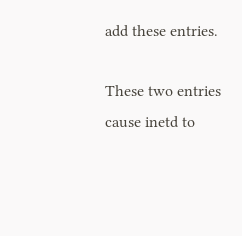add these entries.

These two entries cause inetd to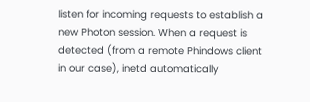listen for incoming requests to establish a new Photon session. When a request is detected (from a remote Phindows client in our case), inetd automatically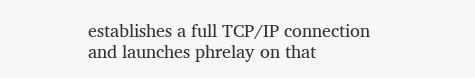establishes a full TCP/IP connection and launches phrelay on that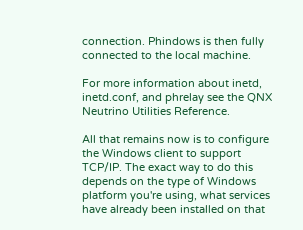connection. Phindows is then fully connected to the local machine.

For more information about inetd, inetd.conf, and phrelay see the QNX Neutrino Utilities Reference.

All that remains now is to configure the Windows client to support TCP/IP. The exact way to do this depends on the type of Windows platform you're using, what services have already been installed on that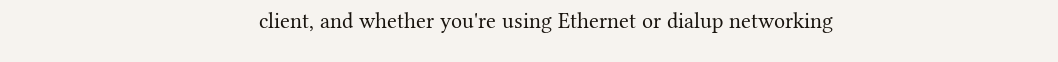client, and whether you're using Ethernet or dialup networking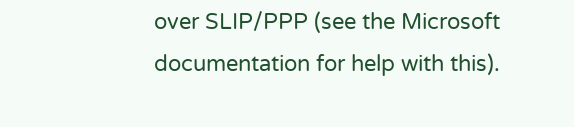over SLIP/PPP (see the Microsoft documentation for help with this).